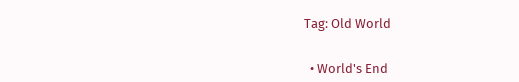Tag: Old World


  • World's End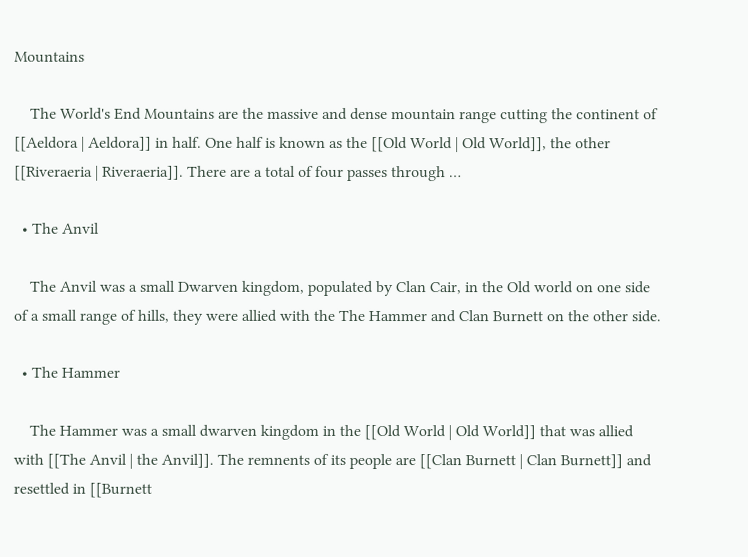Mountains

    The World's End Mountains are the massive and dense mountain range cutting the continent of [[Aeldora | Aeldora]] in half. One half is known as the [[Old World | Old World]], the other [[Riveraeria | Riveraeria]]. There are a total of four passes through …

  • The Anvil

    The Anvil was a small Dwarven kingdom, populated by Clan Cair, in the Old world on one side of a small range of hills, they were allied with the The Hammer and Clan Burnett on the other side.

  • The Hammer

    The Hammer was a small dwarven kingdom in the [[Old World | Old World]] that was allied with [[The Anvil | the Anvil]]. The remnents of its people are [[Clan Burnett | Clan Burnett]] and resettled in [[Burnett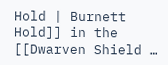Hold | Burnett Hold]] in the [[Dwarven Shield …